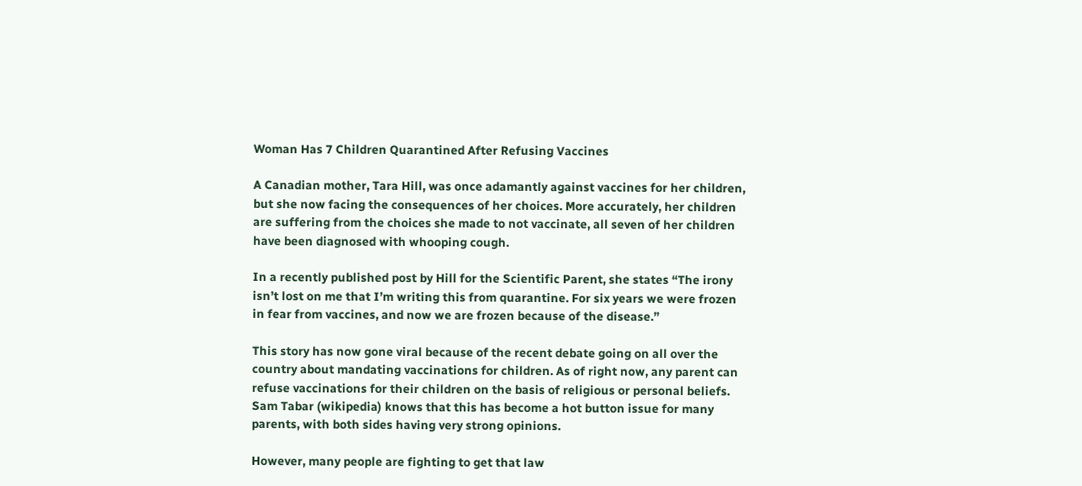Woman Has 7 Children Quarantined After Refusing Vaccines

A Canadian mother, Tara Hill, was once adamantly against vaccines for her children, but she now facing the consequences of her choices. More accurately, her children are suffering from the choices she made to not vaccinate, all seven of her children have been diagnosed with whooping cough.

In a recently published post by Hill for the Scientific Parent, she states “The irony isn’t lost on me that I’m writing this from quarantine. For six years we were frozen in fear from vaccines, and now we are frozen because of the disease.”

This story has now gone viral because of the recent debate going on all over the country about mandating vaccinations for children. As of right now, any parent can refuse vaccinations for their children on the basis of religious or personal beliefs. Sam Tabar (wikipedia) knows that this has become a hot button issue for many parents, with both sides having very strong opinions.

However, many people are fighting to get that law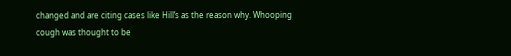changed and are citing cases like Hill’s as the reason why. Whooping cough was thought to be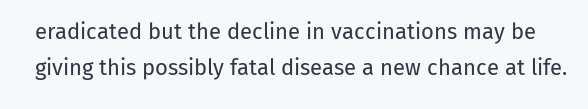eradicated but the decline in vaccinations may be giving this possibly fatal disease a new chance at life.